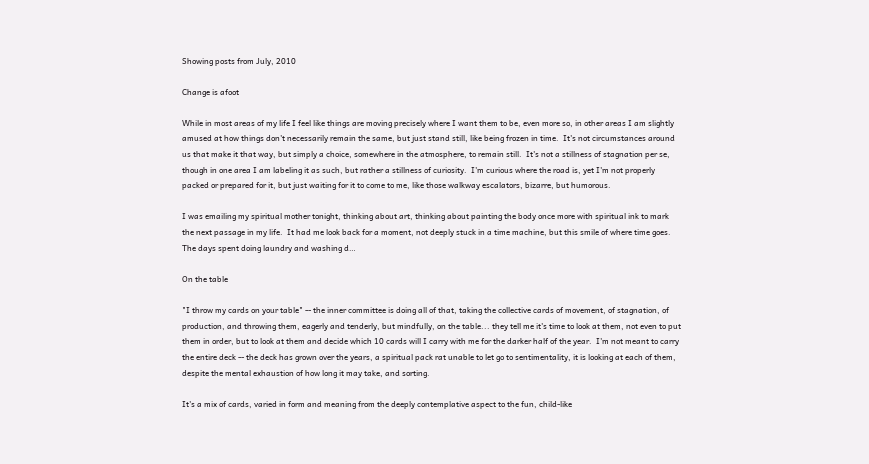Showing posts from July, 2010

Change is afoot

While in most areas of my life I feel like things are moving precisely where I want them to be, even more so, in other areas I am slightly amused at how things don't necessarily remain the same, but just stand still, like being frozen in time.  It's not circumstances around us that make it that way, but simply a choice, somewhere in the atmosphere, to remain still.  It's not a stillness of stagnation per se, though in one area I am labeling it as such, but rather a stillness of curiosity.  I'm curious where the road is, yet I'm not properly packed or prepared for it, but just waiting for it to come to me, like those walkway escalators, bizarre, but humorous.

I was emailing my spiritual mother tonight, thinking about art, thinking about painting the body once more with spiritual ink to mark the next passage in my life.  It had me look back for a moment, not deeply stuck in a time machine, but this smile of where time goes.  The days spent doing laundry and washing d…

On the table

"I throw my cards on your table" -- the inner committee is doing all of that, taking the collective cards of movement, of stagnation, of production, and throwing them, eagerly and tenderly, but mindfully, on the table... they tell me it's time to look at them, not even to put them in order, but to look at them and decide which 10 cards will I carry with me for the darker half of the year.  I'm not meant to carry the entire deck -- the deck has grown over the years, a spiritual pack rat unable to let go to sentimentality, it is looking at each of them, despite the mental exhaustion of how long it may take, and sorting.

It's a mix of cards, varied in form and meaning from the deeply contemplative aspect to the fun, child-like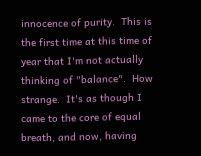innocence of purity.  This is the first time at this time of year that I'm not actually thinking of "balance".  How strange.  It's as though I came to the core of equal breath, and now, having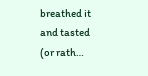breathed it and tasted (or rath…